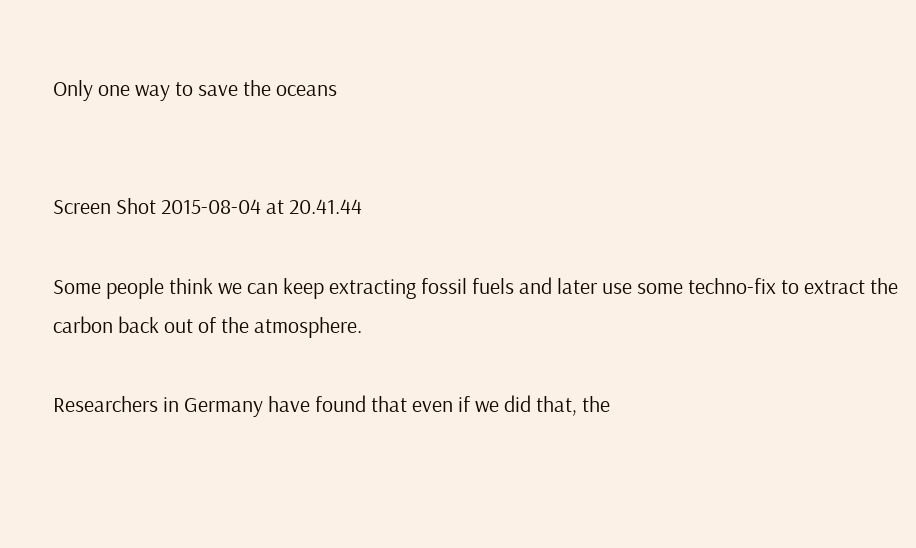Only one way to save the oceans


Screen Shot 2015-08-04 at 20.41.44

Some people think we can keep extracting fossil fuels and later use some techno-fix to extract the carbon back out of the atmosphere.

Researchers in Germany have found that even if we did that, the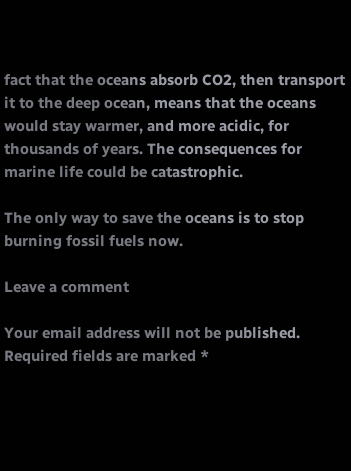fact that the oceans absorb CO2, then transport it to the deep ocean, means that the oceans would stay warmer, and more acidic, for thousands of years. The consequences for marine life could be catastrophic.

The only way to save the oceans is to stop burning fossil fuels now.

Leave a comment

Your email address will not be published. Required fields are marked *